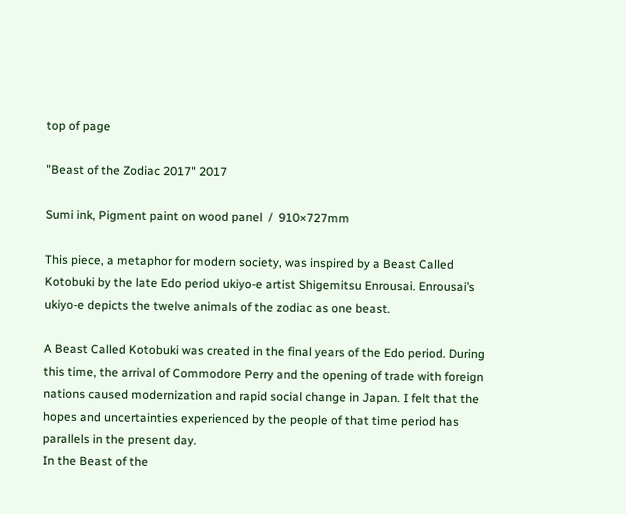top of page

"Beast of the Zodiac 2017" 2017

Sumi ink, Pigment paint on wood panel  /  910×727mm

This piece, a metaphor for modern society, was inspired by a Beast Called Kotobuki by the late Edo period ukiyo-e artist Shigemitsu Enrousai. Enrousai’s ukiyo-e depicts the twelve animals of the zodiac as one beast.

A Beast Called Kotobuki was created in the final years of the Edo period. During this time, the arrival of Commodore Perry and the opening of trade with foreign nations caused modernization and rapid social change in Japan. I felt that the hopes and uncertainties experienced by the people of that time period has parallels in the present day.
In the Beast of the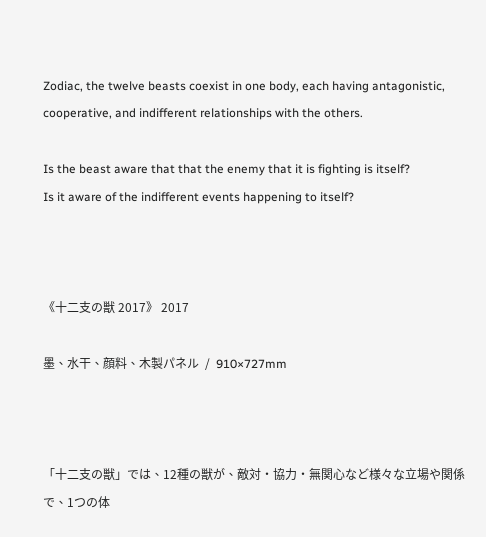Zodiac, the twelve beasts coexist in one body, each having antagonistic, cooperative, and indifferent relationships with the others.

Is the beast aware that that the enemy that it is fighting is itself?
Is it aware of the indifferent events happening to itself?



《十二支の獣 2017》 2017

墨、水干、顔料、木製パネル  /  910×727mm



「十二支の獣」では、12種の獣が、敵対・協力・無関心など様々な立場や関係で、1つの体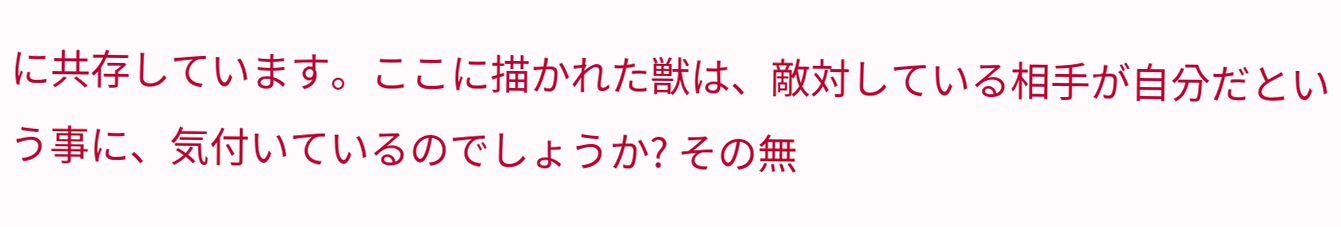に共存しています。ここに描かれた獣は、敵対している相手が自分だという事に、気付いているのでしょうか? その無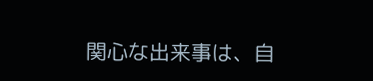関心な出来事は、自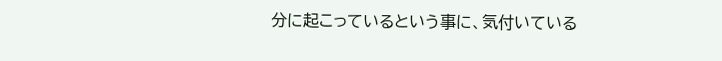分に起こっているという事に、気付いている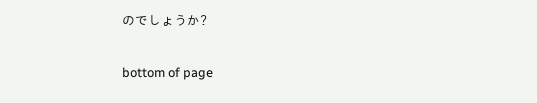のでしょうか?

bottom of page